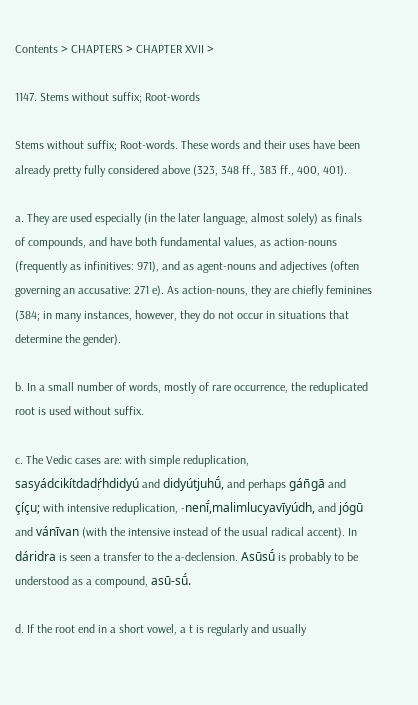Contents > CHAPTERS > CHAPTER XVII >

1147. Stems without suffix; Root-words

Stems without suffix; Root-words. These words and their uses have been already pretty fully considered above (323, 348 ff., 383 ff., 400, 401).

a. They are used especially (in the later language, almost solely) as finals of compounds, and have both fundamental values, as action-nouns (frequently as infinitives: 971), and as agent-nouns and adjectives (often governing an accusative: 271 e). As action-nouns, they are chiefly feminines (384; in many instances, however, they do not occur in situations that determine the gender).

b. In a small number of words, mostly of rare occurrence, the reduplicated root is used without suffix.

c. The Vedic cases are: with simple reduplication, sasyádcikítdadṛ́hdidyú and didyútjuhū́, and perhaps gán̄gā and çíçu; with intensive reduplication, -nenī́,malimlucyavīyúdh, and jógū and vánīvan (with the intensive instead of the usual radical accent). In dáridra is seen a transfer to the a-declension. Asūsū́ is probably to be understood as a compound, asū-sū́.

d. If the root end in a short vowel, a t is regularly and usually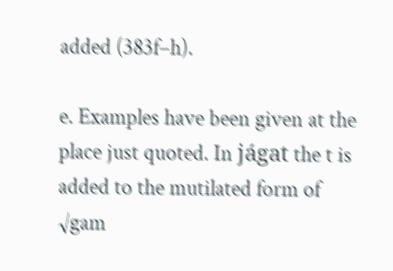added (383f–h).

e. Examples have been given at the place just quoted. In jágat the t is added to the mutilated form of √gam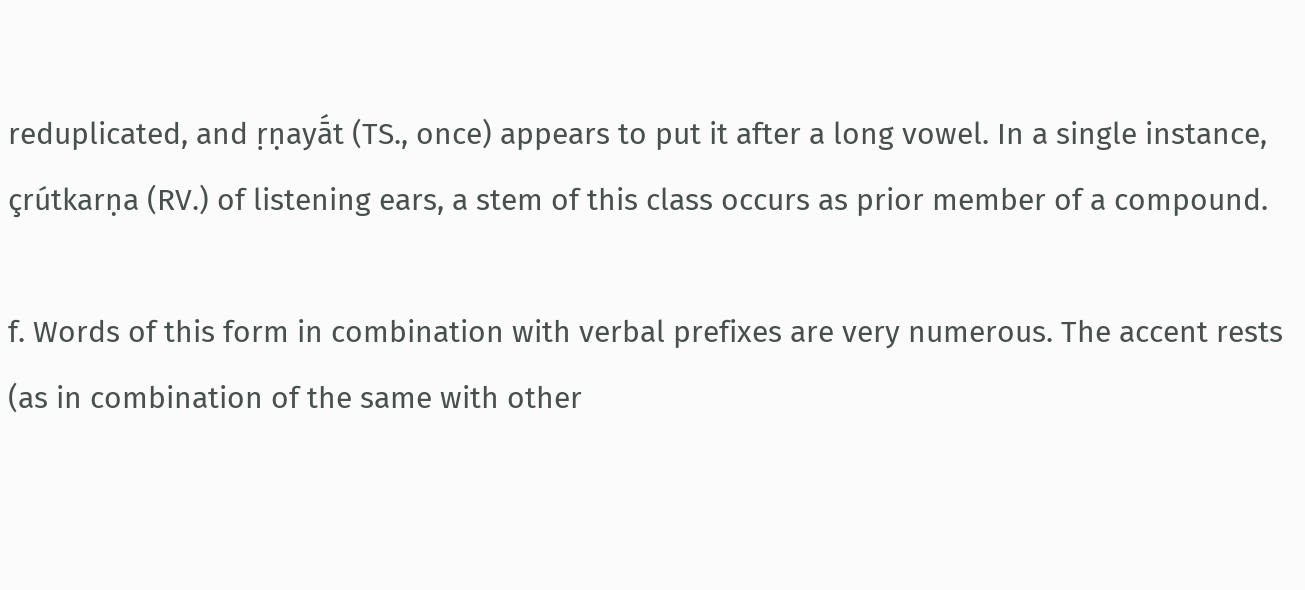reduplicated, and ṛṇayā́t (TS., once) appears to put it after a long vowel. In a single instance, çrútkarṇa (RV.) of listening ears, a stem of this class occurs as prior member of a compound.

f. Words of this form in combination with verbal prefixes are very numerous. The accent rests (as in combination of the same with other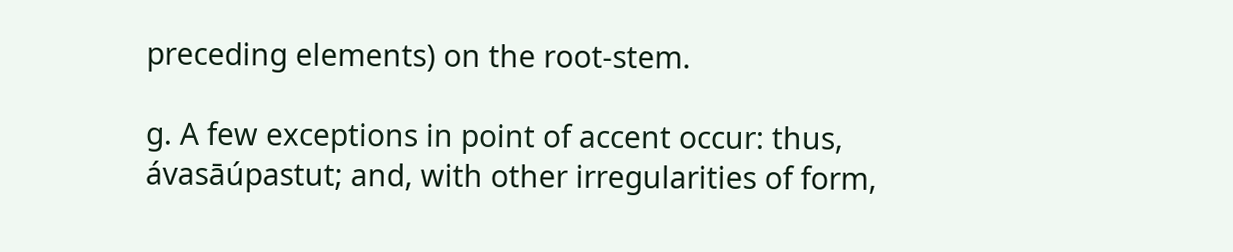preceding elements) on the root-stem.

g. A few exceptions in point of accent occur: thus, ávasāúpastut; and, with other irregularities of form,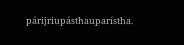párijriupásthauparístha.